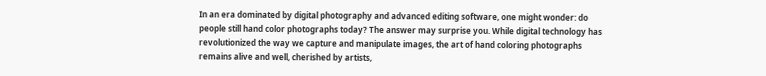In an era dominated by digital photography and advanced editing software, one might wonder: do people still hand color photographs today? The answer may surprise you. While digital technology has revolutionized the way we capture and manipulate images, the art of hand coloring photographs remains alive and well, cherished by artists,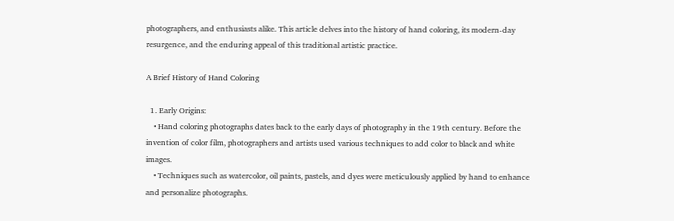photographers, and enthusiasts alike. This article delves into the history of hand coloring, its modern-day resurgence, and the enduring appeal of this traditional artistic practice.

A Brief History of Hand Coloring

  1. Early Origins:
    • Hand coloring photographs dates back to the early days of photography in the 19th century. Before the invention of color film, photographers and artists used various techniques to add color to black and white images.
    • Techniques such as watercolor, oil paints, pastels, and dyes were meticulously applied by hand to enhance and personalize photographs.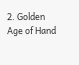2. Golden Age of Hand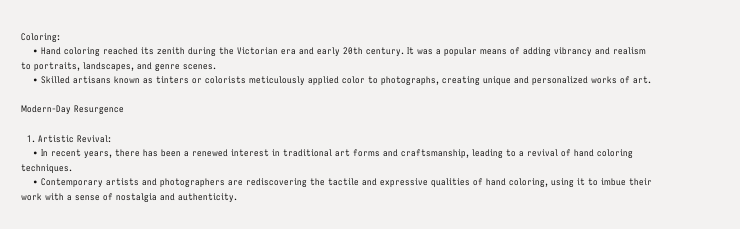Coloring:
    • Hand coloring reached its zenith during the Victorian era and early 20th century. It was a popular means of adding vibrancy and realism to portraits, landscapes, and genre scenes.
    • Skilled artisans known as tinters or colorists meticulously applied color to photographs, creating unique and personalized works of art.

Modern-Day Resurgence

  1. Artistic Revival:
    • In recent years, there has been a renewed interest in traditional art forms and craftsmanship, leading to a revival of hand coloring techniques.
    • Contemporary artists and photographers are rediscovering the tactile and expressive qualities of hand coloring, using it to imbue their work with a sense of nostalgia and authenticity.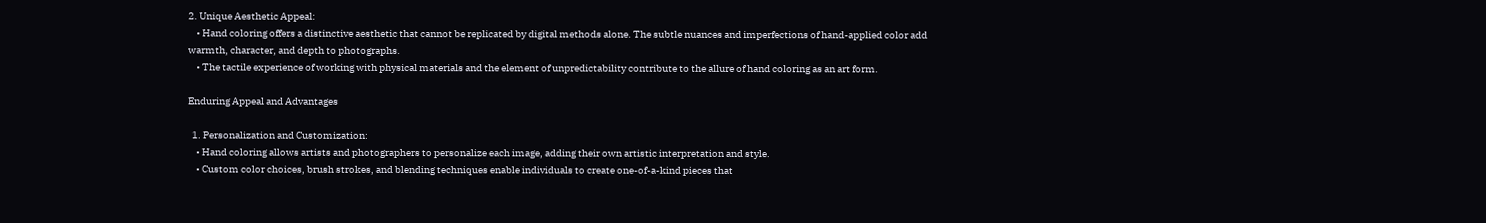2. Unique Aesthetic Appeal:
    • Hand coloring offers a distinctive aesthetic that cannot be replicated by digital methods alone. The subtle nuances and imperfections of hand-applied color add warmth, character, and depth to photographs.
    • The tactile experience of working with physical materials and the element of unpredictability contribute to the allure of hand coloring as an art form.

Enduring Appeal and Advantages

  1. Personalization and Customization:
    • Hand coloring allows artists and photographers to personalize each image, adding their own artistic interpretation and style.
    • Custom color choices, brush strokes, and blending techniques enable individuals to create one-of-a-kind pieces that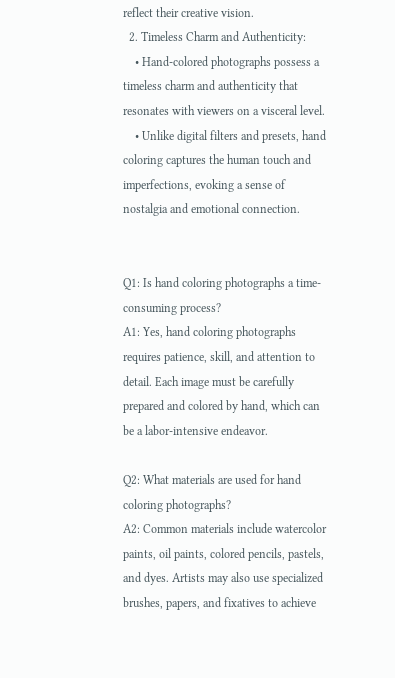reflect their creative vision.
  2. Timeless Charm and Authenticity:
    • Hand-colored photographs possess a timeless charm and authenticity that resonates with viewers on a visceral level.
    • Unlike digital filters and presets, hand coloring captures the human touch and imperfections, evoking a sense of nostalgia and emotional connection.


Q1: Is hand coloring photographs a time-consuming process?
A1: Yes, hand coloring photographs requires patience, skill, and attention to detail. Each image must be carefully prepared and colored by hand, which can be a labor-intensive endeavor.

Q2: What materials are used for hand coloring photographs?
A2: Common materials include watercolor paints, oil paints, colored pencils, pastels, and dyes. Artists may also use specialized brushes, papers, and fixatives to achieve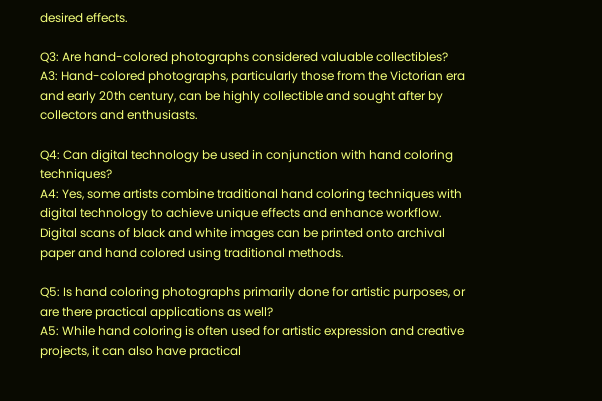desired effects.

Q3: Are hand-colored photographs considered valuable collectibles?
A3: Hand-colored photographs, particularly those from the Victorian era and early 20th century, can be highly collectible and sought after by collectors and enthusiasts.

Q4: Can digital technology be used in conjunction with hand coloring techniques?
A4: Yes, some artists combine traditional hand coloring techniques with digital technology to achieve unique effects and enhance workflow. Digital scans of black and white images can be printed onto archival paper and hand colored using traditional methods.

Q5: Is hand coloring photographs primarily done for artistic purposes, or are there practical applications as well?
A5: While hand coloring is often used for artistic expression and creative projects, it can also have practical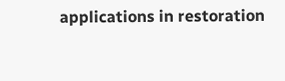applications in restoration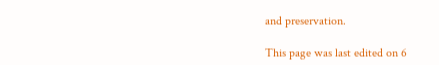and preservation.

This page was last edited on 6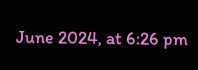June 2024, at 6:26 pm